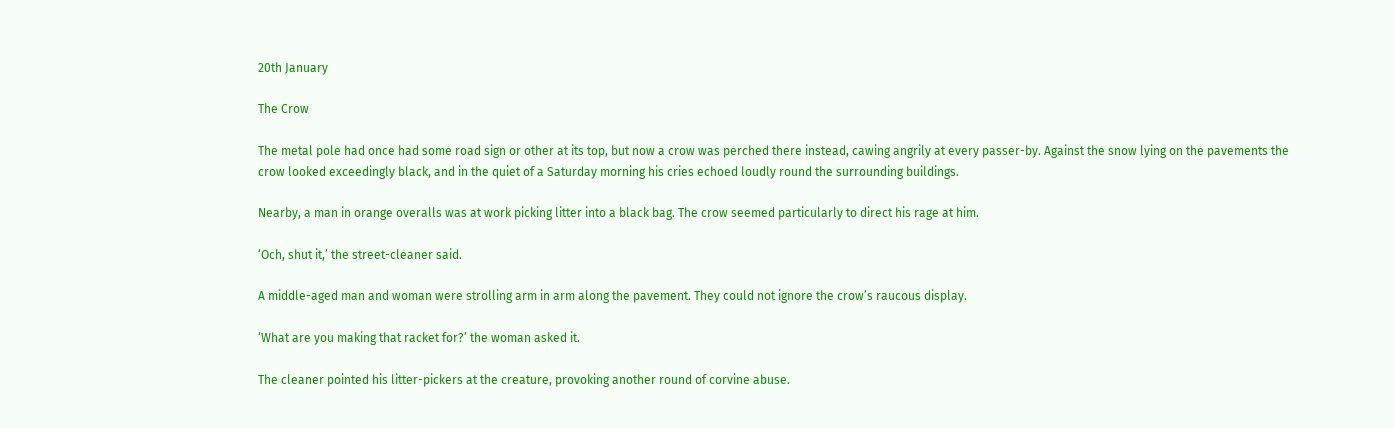20th January

The Crow

The metal pole had once had some road sign or other at its top, but now a crow was perched there instead, cawing angrily at every passer-by. Against the snow lying on the pavements the crow looked exceedingly black, and in the quiet of a Saturday morning his cries echoed loudly round the surrounding buildings.

Nearby, a man in orange overalls was at work picking litter into a black bag. The crow seemed particularly to direct his rage at him.

‘Och, shut it,’ the street-cleaner said.

A middle-aged man and woman were strolling arm in arm along the pavement. They could not ignore the crow’s raucous display.

‘What are you making that racket for?’ the woman asked it.

The cleaner pointed his litter-pickers at the creature, provoking another round of corvine abuse.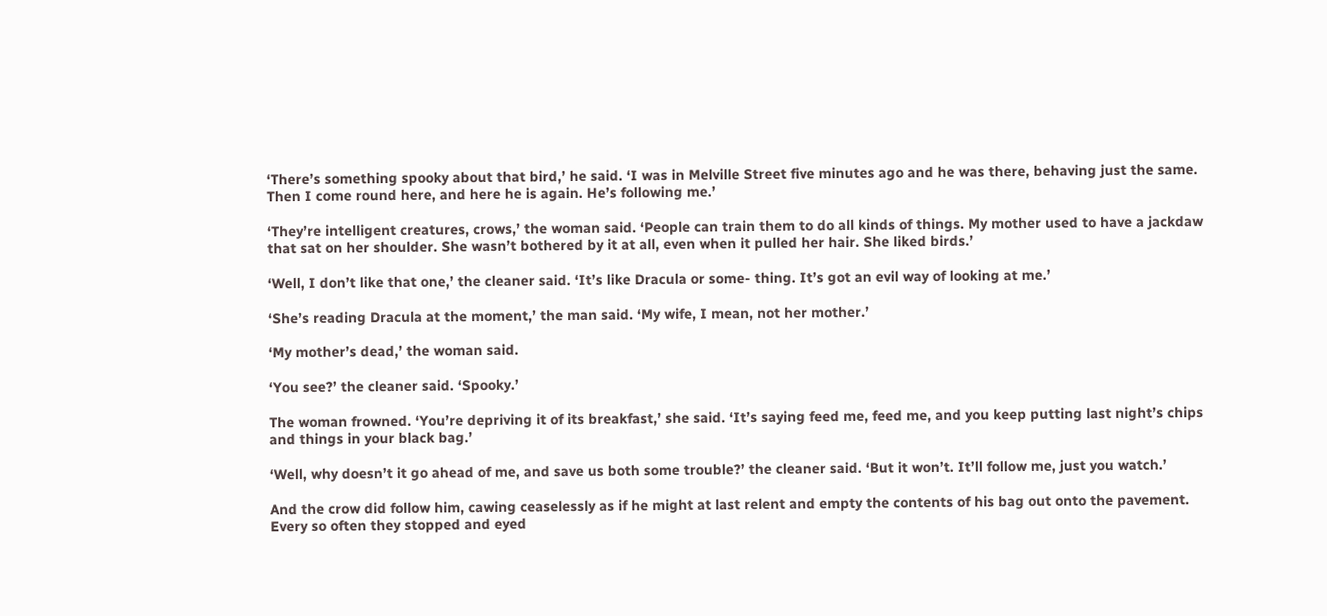‘There’s something spooky about that bird,’ he said. ‘I was in Melville Street five minutes ago and he was there, behaving just the same. Then I come round here, and here he is again. He’s following me.’

‘They’re intelligent creatures, crows,’ the woman said. ‘People can train them to do all kinds of things. My mother used to have a jackdaw that sat on her shoulder. She wasn’t bothered by it at all, even when it pulled her hair. She liked birds.’

‘Well, I don’t like that one,’ the cleaner said. ‘It’s like Dracula or some- thing. It’s got an evil way of looking at me.’

‘She’s reading Dracula at the moment,’ the man said. ‘My wife, I mean, not her mother.’

‘My mother’s dead,’ the woman said.

‘You see?’ the cleaner said. ‘Spooky.’

The woman frowned. ‘You’re depriving it of its breakfast,’ she said. ‘It’s saying feed me, feed me, and you keep putting last night’s chips and things in your black bag.’

‘Well, why doesn’t it go ahead of me, and save us both some trouble?’ the cleaner said. ‘But it won’t. It’ll follow me, just you watch.’

And the crow did follow him, cawing ceaselessly as if he might at last relent and empty the contents of his bag out onto the pavement. Every so often they stopped and eyed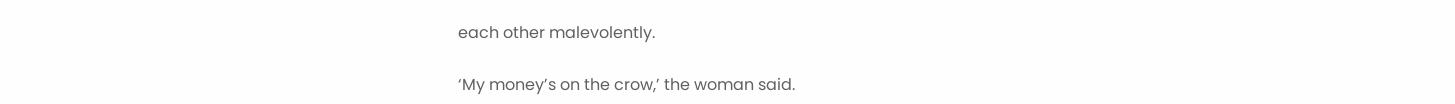each other malevolently.

‘My money’s on the crow,’ the woman said.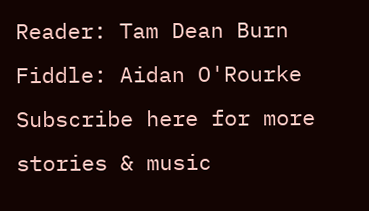Reader: Tam Dean Burn
Fiddle: Aidan O'Rourke
Subscribe here for more stories & music